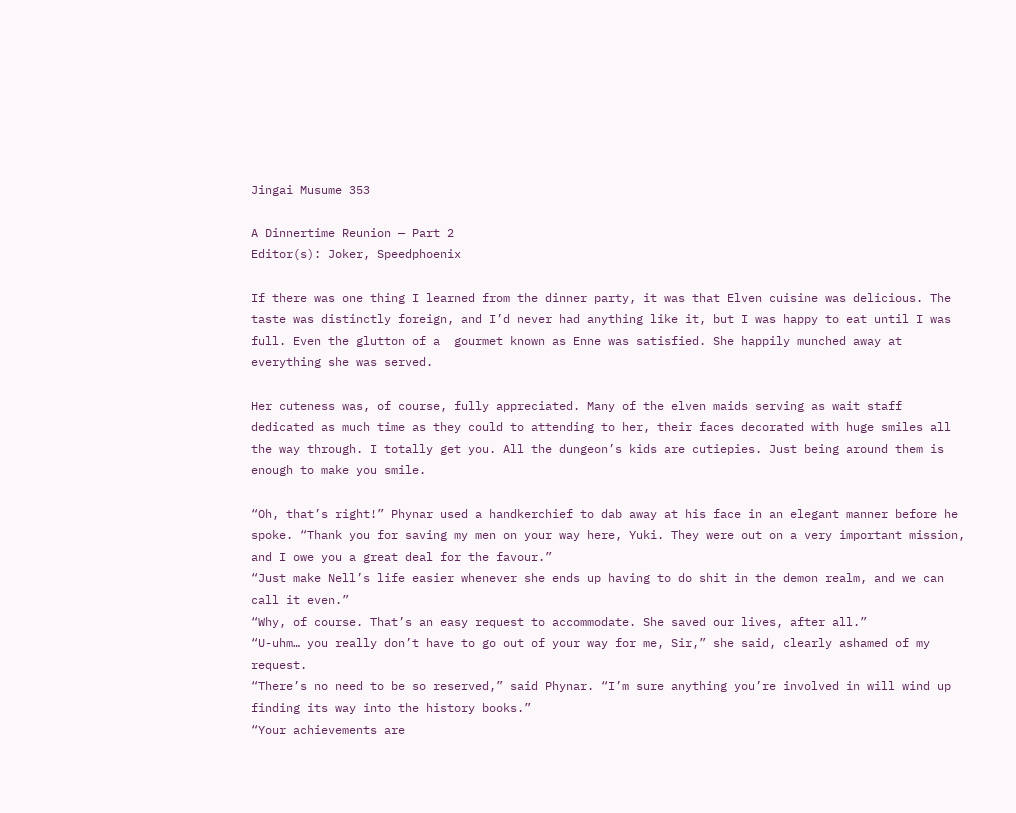Jingai Musume 353

A Dinnertime Reunion — Part 2
Editor(s): Joker, Speedphoenix

If there was one thing I learned from the dinner party, it was that Elven cuisine was delicious. The taste was distinctly foreign, and I’d never had anything like it, but I was happy to eat until I was full. Even the glutton of a  gourmet known as Enne was satisfied. She happily munched away at everything she was served.

Her cuteness was, of course, fully appreciated. Many of the elven maids serving as wait staff dedicated as much time as they could to attending to her, their faces decorated with huge smiles all the way through. I totally get you. All the dungeon’s kids are cutiepies. Just being around them is enough to make you smile.

“Oh, that’s right!” Phynar used a handkerchief to dab away at his face in an elegant manner before he spoke. “Thank you for saving my men on your way here, Yuki. They were out on a very important mission, and I owe you a great deal for the favour.”
“Just make Nell’s life easier whenever she ends up having to do shit in the demon realm, and we can call it even.”
“Why, of course. That’s an easy request to accommodate. She saved our lives, after all.”
“U-uhm… you really don’t have to go out of your way for me, Sir,” she said, clearly ashamed of my request.
“There’s no need to be so reserved,” said Phynar. “I’m sure anything you’re involved in will wind up finding its way into the history books.”
“Your achievements are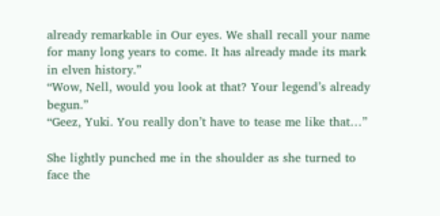already remarkable in Our eyes. We shall recall your name for many long years to come. It has already made its mark in elven history.”
“Wow, Nell, would you look at that? Your legend’s already begun.”
“Geez, Yuki. You really don’t have to tease me like that…”

She lightly punched me in the shoulder as she turned to face the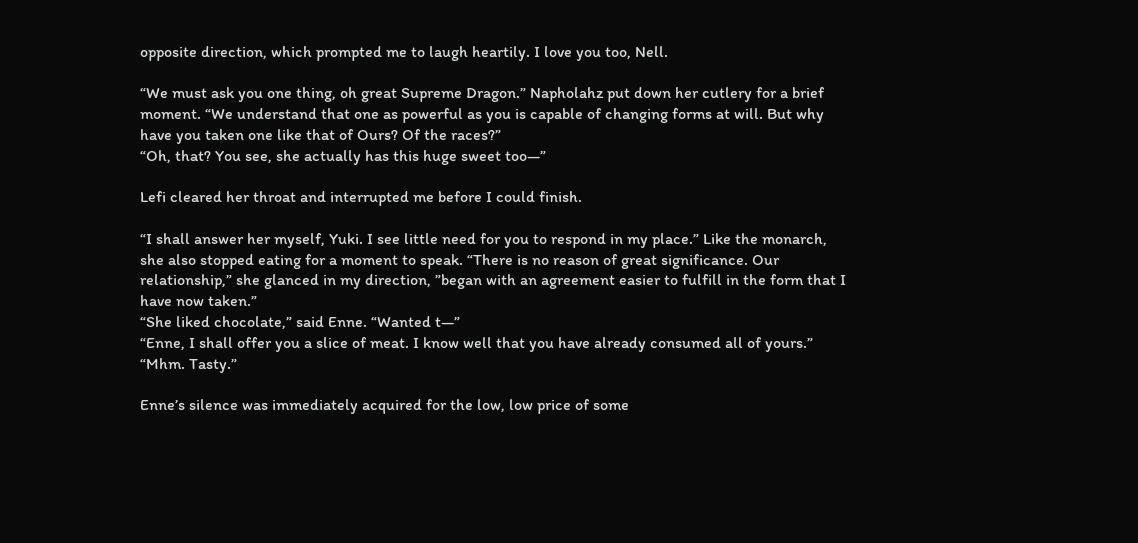opposite direction, which prompted me to laugh heartily. I love you too, Nell.

“We must ask you one thing, oh great Supreme Dragon.” Napholahz put down her cutlery for a brief moment. “We understand that one as powerful as you is capable of changing forms at will. But why have you taken one like that of Ours? Of the races?”
“Oh, that? You see, she actually has this huge sweet too—”

Lefi cleared her throat and interrupted me before I could finish.

“I shall answer her myself, Yuki. I see little need for you to respond in my place.” Like the monarch, she also stopped eating for a moment to speak. “There is no reason of great significance. Our relationship,” she glanced in my direction, ”began with an agreement easier to fulfill in the form that I have now taken.”
“She liked chocolate,” said Enne. “Wanted t—”
“Enne, I shall offer you a slice of meat. I know well that you have already consumed all of yours.”
“Mhm. Tasty.”

Enne’s silence was immediately acquired for the low, low price of some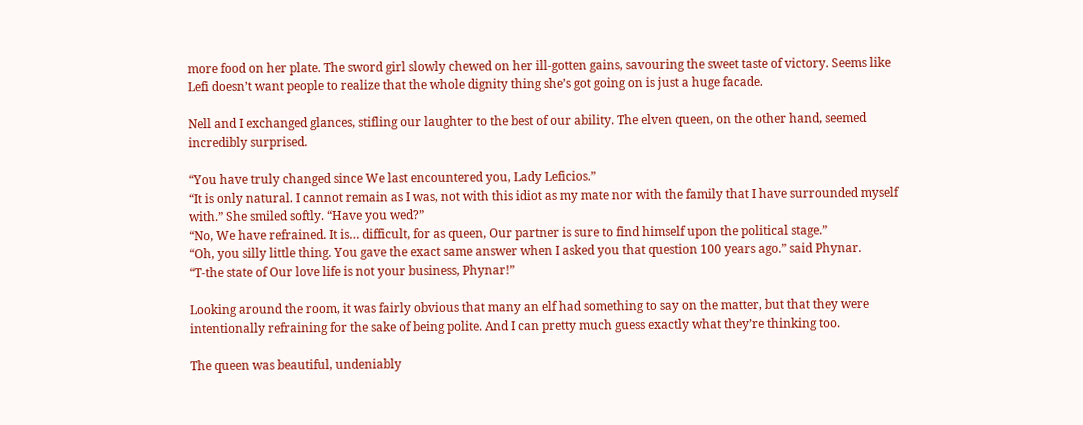more food on her plate. The sword girl slowly chewed on her ill-gotten gains, savouring the sweet taste of victory. Seems like Lefi doesn’t want people to realize that the whole dignity thing she’s got going on is just a huge facade.

Nell and I exchanged glances, stifling our laughter to the best of our ability. The elven queen, on the other hand, seemed incredibly surprised.

“You have truly changed since We last encountered you, Lady Leficios.”
“It is only natural. I cannot remain as I was, not with this idiot as my mate nor with the family that I have surrounded myself with.” She smiled softly. “Have you wed?”
“No, We have refrained. It is… difficult, for as queen, Our partner is sure to find himself upon the political stage.”
“Oh, you silly little thing. You gave the exact same answer when I asked you that question 100 years ago.” said Phynar.
“T-the state of Our love life is not your business, Phynar!”

Looking around the room, it was fairly obvious that many an elf had something to say on the matter, but that they were intentionally refraining for the sake of being polite. And I can pretty much guess exactly what they’re thinking too.

The queen was beautiful, undeniably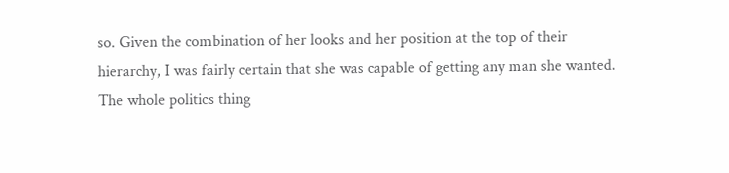so. Given the combination of her looks and her position at the top of their hierarchy, I was fairly certain that she was capable of getting any man she wanted. The whole politics thing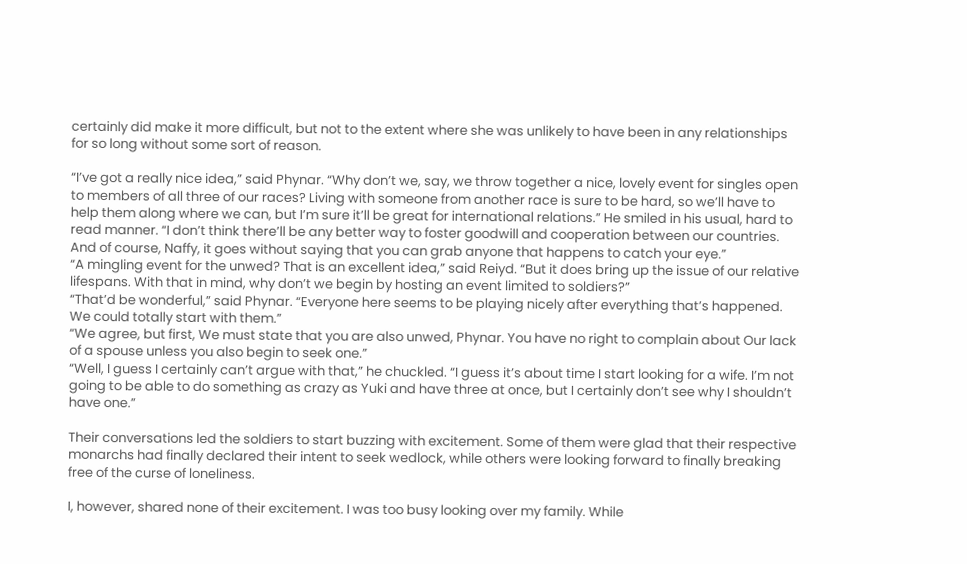certainly did make it more difficult, but not to the extent where she was unlikely to have been in any relationships for so long without some sort of reason.

“I’ve got a really nice idea,” said Phynar. “Why don’t we, say, we throw together a nice, lovely event for singles open to members of all three of our races? Living with someone from another race is sure to be hard, so we’ll have to help them along where we can, but I’m sure it’ll be great for international relations.” He smiled in his usual, hard to read manner. “I don’t think there’ll be any better way to foster goodwill and cooperation between our countries. And of course, Naffy, it goes without saying that you can grab anyone that happens to catch your eye.”
“A mingling event for the unwed? That is an excellent idea,” said Reiyd. “But it does bring up the issue of our relative lifespans. With that in mind, why don’t we begin by hosting an event limited to soldiers?”
“That’d be wonderful,” said Phynar. “Everyone here seems to be playing nicely after everything that’s happened. We could totally start with them.”
“We agree, but first, We must state that you are also unwed, Phynar. You have no right to complain about Our lack of a spouse unless you also begin to seek one.”
“Well, I guess I certainly can’t argue with that,” he chuckled. “I guess it’s about time I start looking for a wife. I’m not going to be able to do something as crazy as Yuki and have three at once, but I certainly don’t see why I shouldn’t have one.”

Their conversations led the soldiers to start buzzing with excitement. Some of them were glad that their respective monarchs had finally declared their intent to seek wedlock, while others were looking forward to finally breaking free of the curse of loneliness.

I, however, shared none of their excitement. I was too busy looking over my family. While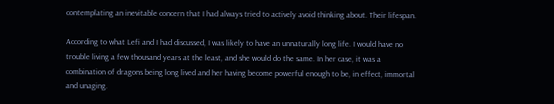contemplating an inevitable concern that I had always tried to actively avoid thinking about. Their lifespan.

According to what Lefi and I had discussed, I was likely to have an unnaturally long life. I would have no trouble living a few thousand years at the least, and she would do the same. In her case, it was a combination of dragons being long lived and her having become powerful enough to be, in effect, immortal and unaging.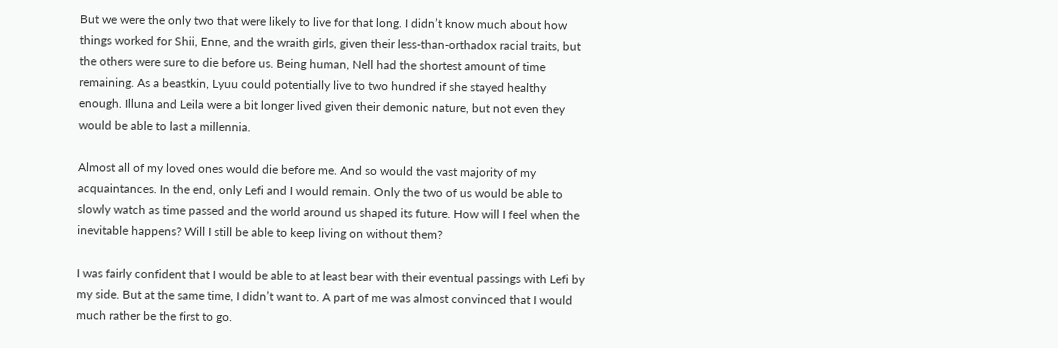But we were the only two that were likely to live for that long. I didn’t know much about how things worked for Shii, Enne, and the wraith girls, given their less-than-orthadox racial traits, but the others were sure to die before us. Being human, Nell had the shortest amount of time remaining. As a beastkin, Lyuu could potentially live to two hundred if she stayed healthy enough. Illuna and Leila were a bit longer lived given their demonic nature, but not even they would be able to last a millennia.

Almost all of my loved ones would die before me. And so would the vast majority of my acquaintances. In the end, only Lefi and I would remain. Only the two of us would be able to slowly watch as time passed and the world around us shaped its future. How will I feel when the inevitable happens? Will I still be able to keep living on without them?

I was fairly confident that I would be able to at least bear with their eventual passings with Lefi by my side. But at the same time, I didn’t want to. A part of me was almost convinced that I would much rather be the first to go.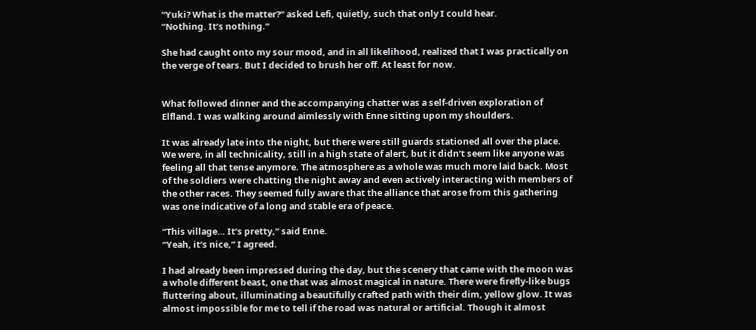“Yuki? What is the matter?” asked Lefi, quietly, such that only I could hear.
“Nothing. It’s nothing.”

She had caught onto my sour mood, and in all likelihood, realized that I was practically on the verge of tears. But I decided to brush her off. At least for now.


What followed dinner and the accompanying chatter was a self-driven exploration of Elfland. I was walking around aimlessly with Enne sitting upon my shoulders.

It was already late into the night, but there were still guards stationed all over the place. We were, in all technicality, still in a high state of alert, but it didn’t seem like anyone was feeling all that tense anymore. The atmosphere as a whole was much more laid back. Most of the soldiers were chatting the night away and even actively interacting with members of the other races. They seemed fully aware that the alliance that arose from this gathering was one indicative of a long and stable era of peace.

“This village… It’s pretty,” said Enne.
“Yeah, it’s nice,” I agreed.

I had already been impressed during the day, but the scenery that came with the moon was a whole different beast, one that was almost magical in nature. There were firefly-like bugs fluttering about, illuminating a beautifully crafted path with their dim, yellow glow. It was almost impossible for me to tell if the road was natural or artificial. Though it almost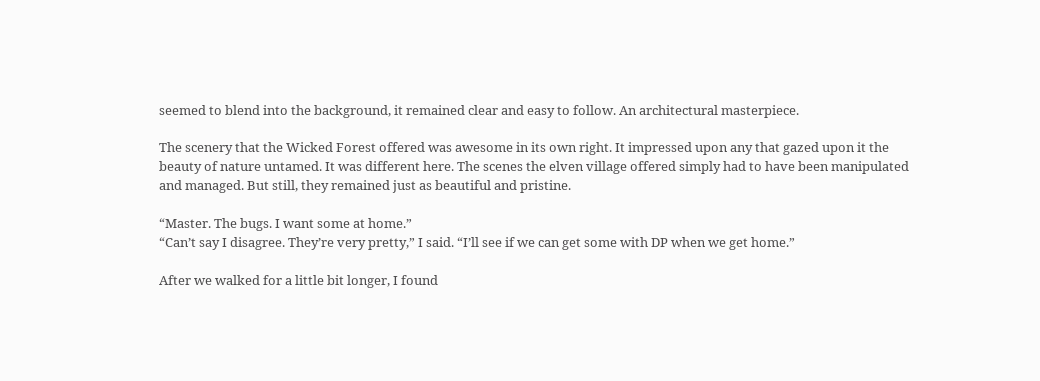seemed to blend into the background, it remained clear and easy to follow. An architectural masterpiece.

The scenery that the Wicked Forest offered was awesome in its own right. It impressed upon any that gazed upon it the beauty of nature untamed. It was different here. The scenes the elven village offered simply had to have been manipulated and managed. But still, they remained just as beautiful and pristine.

“Master. The bugs. I want some at home.”
“Can’t say I disagree. They’re very pretty,” I said. “I’ll see if we can get some with DP when we get home.”

After we walked for a little bit longer, I found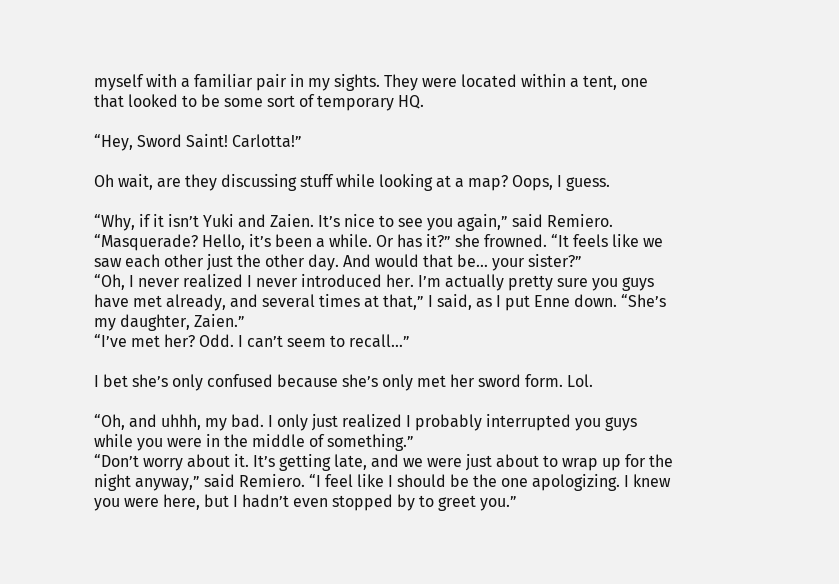myself with a familiar pair in my sights. They were located within a tent, one that looked to be some sort of temporary HQ.

“Hey, Sword Saint! Carlotta!”

Oh wait, are they discussing stuff while looking at a map? Oops, I guess.

“Why, if it isn’t Yuki and Zaien. It’s nice to see you again,” said Remiero.
“Masquerade? Hello, it’s been a while. Or has it?” she frowned. “It feels like we saw each other just the other day. And would that be… your sister?”
“Oh, I never realized I never introduced her. I’m actually pretty sure you guys have met already, and several times at that,” I said, as I put Enne down. “She’s my daughter, Zaien.”
“I’ve met her? Odd. I can’t seem to recall…”

I bet she’s only confused because she’s only met her sword form. Lol.

“Oh, and uhhh, my bad. I only just realized I probably interrupted you guys while you were in the middle of something.”
“Don’t worry about it. It’s getting late, and we were just about to wrap up for the night anyway,” said Remiero. “I feel like I should be the one apologizing. I knew you were here, but I hadn’t even stopped by to greet you.”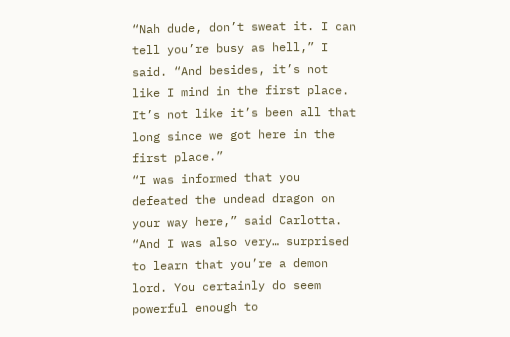“Nah dude, don’t sweat it. I can tell you’re busy as hell,” I said. “And besides, it’s not like I mind in the first place. It’s not like it’s been all that long since we got here in the first place.”
“I was informed that you defeated the undead dragon on your way here,” said Carlotta. “And I was also very… surprised to learn that you’re a demon lord. You certainly do seem powerful enough to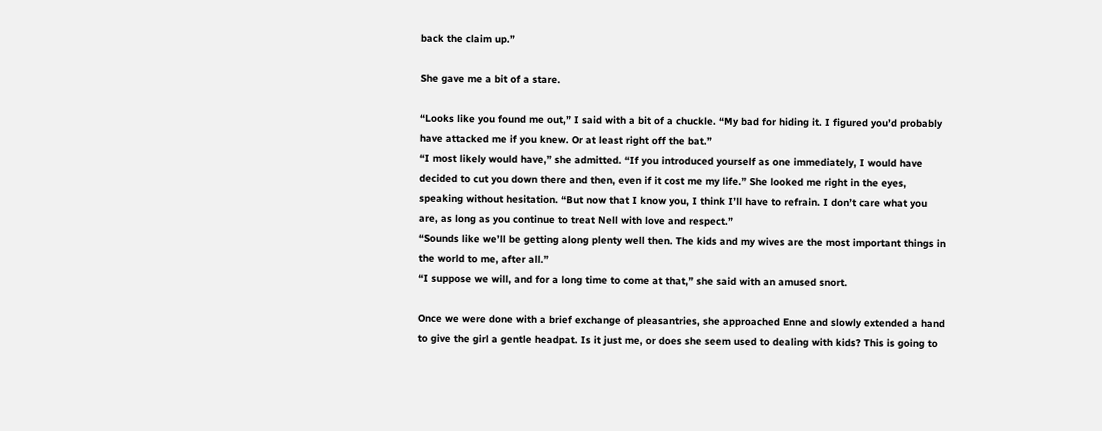back the claim up.”

She gave me a bit of a stare.

“Looks like you found me out,” I said with a bit of a chuckle. “My bad for hiding it. I figured you’d probably have attacked me if you knew. Or at least right off the bat.”
“I most likely would have,” she admitted. “If you introduced yourself as one immediately, I would have decided to cut you down there and then, even if it cost me my life.” She looked me right in the eyes, speaking without hesitation. “But now that I know you, I think I’ll have to refrain. I don’t care what you are, as long as you continue to treat Nell with love and respect.”
“Sounds like we’ll be getting along plenty well then. The kids and my wives are the most important things in the world to me, after all.”
“I suppose we will, and for a long time to come at that,” she said with an amused snort.

Once we were done with a brief exchange of pleasantries, she approached Enne and slowly extended a hand to give the girl a gentle headpat. Is it just me, or does she seem used to dealing with kids? This is going to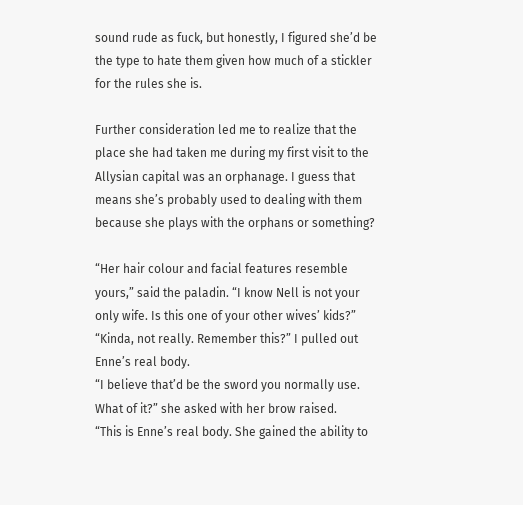sound rude as fuck, but honestly, I figured she’d be the type to hate them given how much of a stickler for the rules she is.

Further consideration led me to realize that the place she had taken me during my first visit to the Allysian capital was an orphanage. I guess that means she’s probably used to dealing with them because she plays with the orphans or something?

“Her hair colour and facial features resemble yours,” said the paladin. “I know Nell is not your only wife. Is this one of your other wives’ kids?”
“Kinda, not really. Remember this?” I pulled out Enne’s real body.
“I believe that’d be the sword you normally use. What of it?” she asked with her brow raised.
“This is Enne’s real body. She gained the ability to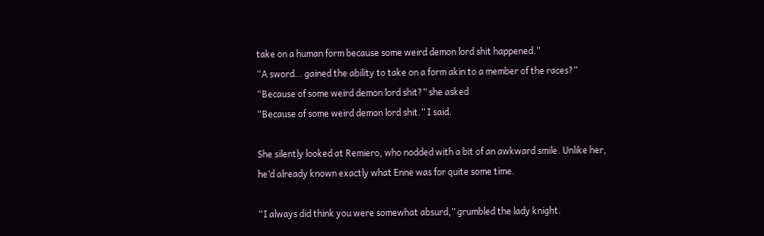take on a human form because some weird demon lord shit happened.”
“A sword… gained the ability to take on a form akin to a member of the races?”
“Because of some weird demon lord shit?” she asked
“Because of some weird demon lord shit.” I said.

She silently looked at Remiero, who nodded with a bit of an awkward smile. Unlike her, he’d already known exactly what Enne was for quite some time.

“I always did think you were somewhat absurd,” grumbled the lady knight.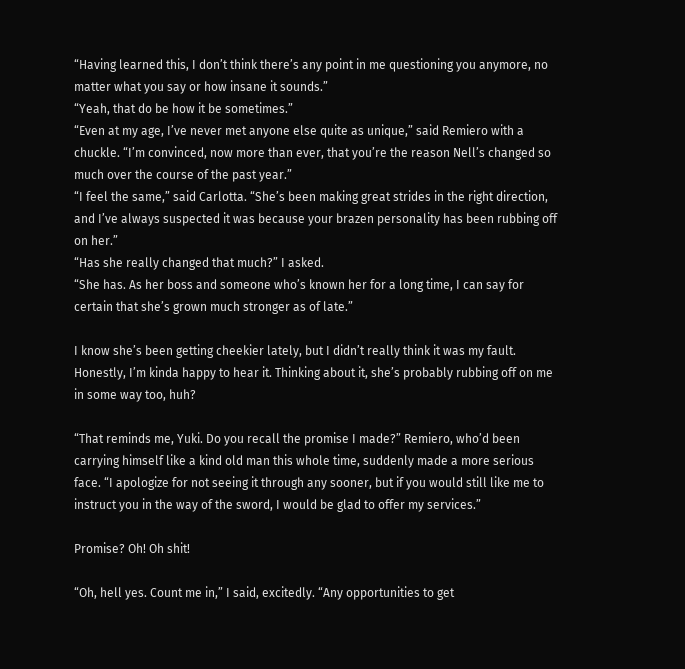“Having learned this, I don’t think there’s any point in me questioning you anymore, no matter what you say or how insane it sounds.”
“Yeah, that do be how it be sometimes.”
“Even at my age, I’ve never met anyone else quite as unique,” said Remiero with a chuckle. “I’m convinced, now more than ever, that you’re the reason Nell’s changed so much over the course of the past year.”
“I feel the same,” said Carlotta. “She’s been making great strides in the right direction, and I’ve always suspected it was because your brazen personality has been rubbing off on her.”
“Has she really changed that much?” I asked.
“She has. As her boss and someone who’s known her for a long time, I can say for certain that she’s grown much stronger as of late.”

I know she’s been getting cheekier lately, but I didn’t really think it was my fault. Honestly, I’m kinda happy to hear it. Thinking about it, she’s probably rubbing off on me in some way too, huh?

“That reminds me, Yuki. Do you recall the promise I made?” Remiero, who’d been carrying himself like a kind old man this whole time, suddenly made a more serious face. “I apologize for not seeing it through any sooner, but if you would still like me to instruct you in the way of the sword, I would be glad to offer my services.”

Promise? Oh! Oh shit!

“Oh, hell yes. Count me in,” I said, excitedly. “Any opportunities to get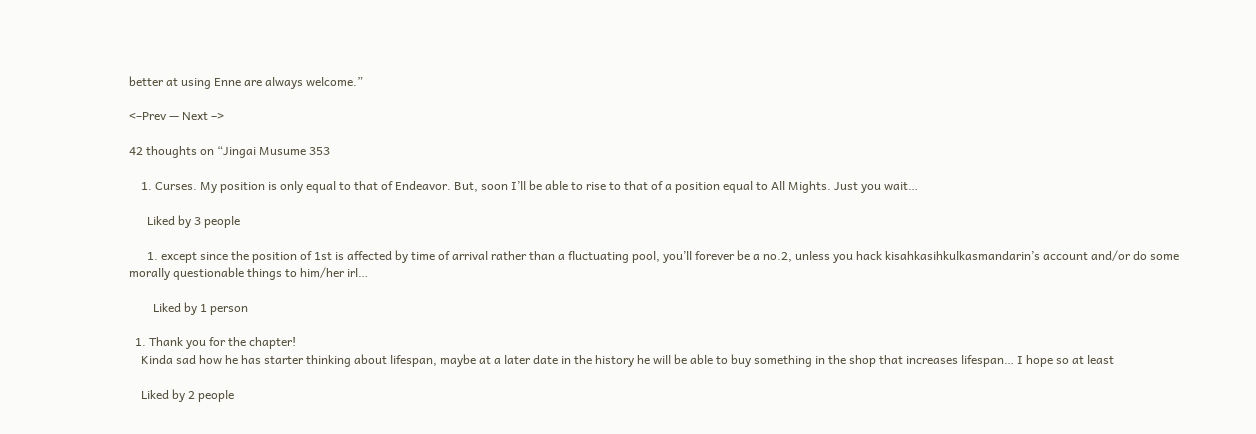better at using Enne are always welcome.”

<–Prev — Next –>

42 thoughts on “Jingai Musume 353

    1. Curses. My position is only equal to that of Endeavor. But, soon I’ll be able to rise to that of a position equal to All Mights. Just you wait…

      Liked by 3 people

      1. except since the position of 1st is affected by time of arrival rather than a fluctuating pool, you’ll forever be a no.2, unless you hack kisahkasihkulkasmandarin’s account and/or do some morally questionable things to him/her irl…

        Liked by 1 person

  1. Thank you for the chapter!
    Kinda sad how he has starter thinking about lifespan, maybe at a later date in the history he will be able to buy something in the shop that increases lifespan… I hope so at least

    Liked by 2 people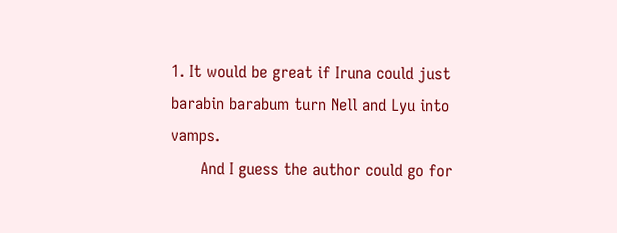1. It would be great if Iruna could just barabin barabum turn Nell and Lyu into vamps.
      And I guess the author could go for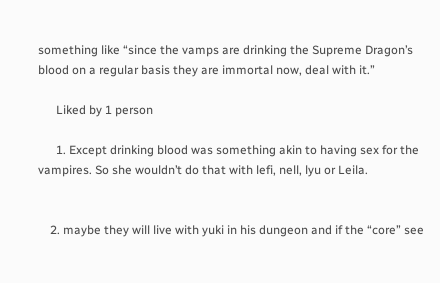something like “since the vamps are drinking the Supreme Dragon’s blood on a regular basis they are immortal now, deal with it.”

      Liked by 1 person

      1. Except drinking blood was something akin to having sex for the vampires. So she wouldn’t do that with lefi, nell, lyu or Leila.


    2. maybe they will live with yuki in his dungeon and if the “core” see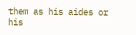them as his aides or his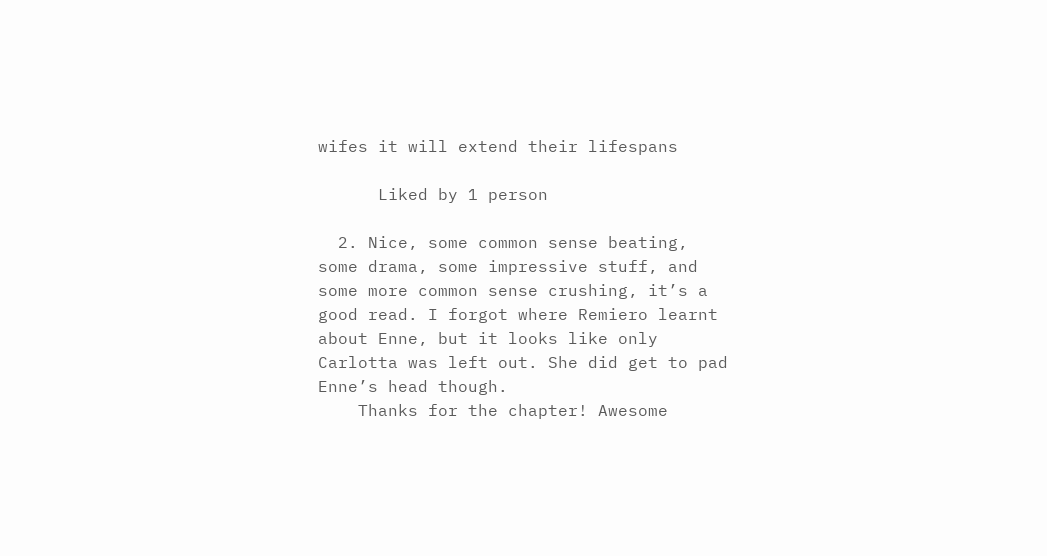wifes it will extend their lifespans

      Liked by 1 person

  2. Nice, some common sense beating, some drama, some impressive stuff, and some more common sense crushing, it’s a good read. I forgot where Remiero learnt about Enne, but it looks like only Carlotta was left out. She did get to pad Enne’s head though.
    Thanks for the chapter! Awesome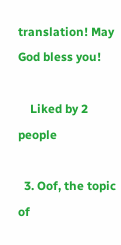translation! May God bless you!

    Liked by 2 people

  3. Oof, the topic of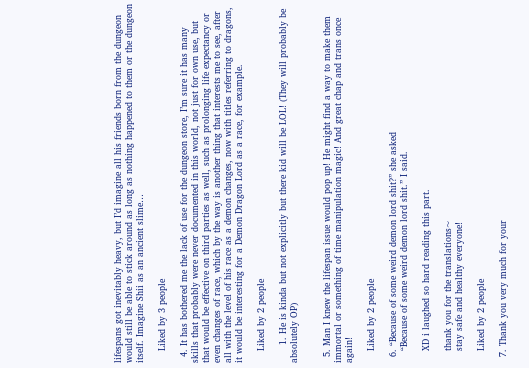lifespans got inevitably heavy, but I’d imagine all his friends born from the dungeon would still be able to stick around as long as nothing happened to them or the dungeon itself. Imagine Shii as an ancient slime…

    Liked by 3 people

  4. It has bothered me the lack of use for the dungeon store, I’m sure it has many skills that probably were never documented in this world, not just for own use, but that would be effective on third parties as well, such as prolonging life expectancy or even changes of race, which by the way is another thing that interests me to see, after all with the level of his race as a demon changes, now with titles referring to dragons, it would be interesting for a Demon Dragon Lord as a race, for example.

    Liked by 2 people

      1. He is kinda but not explicitly but there kid will be LOL! (They will probably be absolutely OP)


  5. Man I knew the lifespan issue would pop up! He might find a way to make them immortal or something of time manipulation magic! And great chap and trans once again!

    Liked by 2 people

  6. “Because of some weird demon lord shit?” she asked
    “Because of some weird demon lord shit.” I said.

    XD i laughed so hard reading this part.

    thank you for the translations~
    stay safe and healthy everyone!

    Liked by 2 people

  7. Thank you very much for your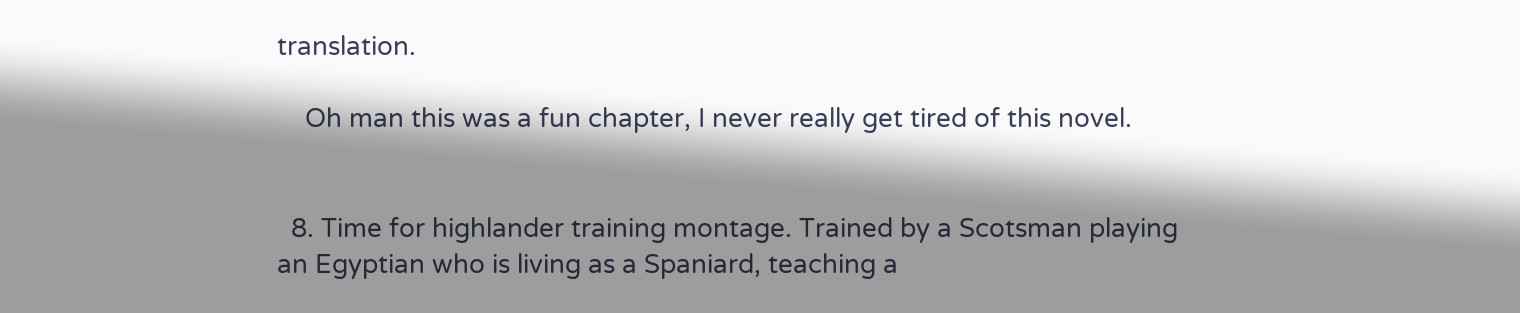translation.

    Oh man this was a fun chapter, I never really get tired of this novel.


  8. Time for highlander training montage. Trained by a Scotsman playing an Egyptian who is living as a Spaniard, teaching a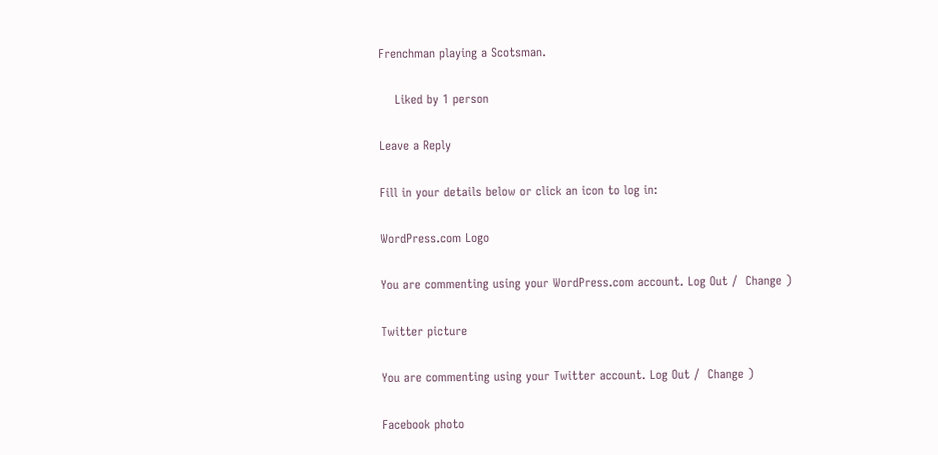Frenchman playing a Scotsman.

    Liked by 1 person

Leave a Reply

Fill in your details below or click an icon to log in:

WordPress.com Logo

You are commenting using your WordPress.com account. Log Out /  Change )

Twitter picture

You are commenting using your Twitter account. Log Out /  Change )

Facebook photo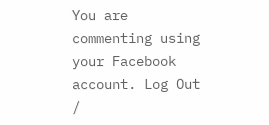You are commenting using your Facebook account. Log Out /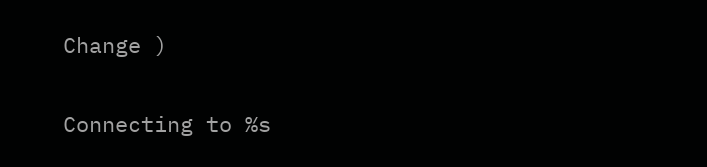Change )

Connecting to %s